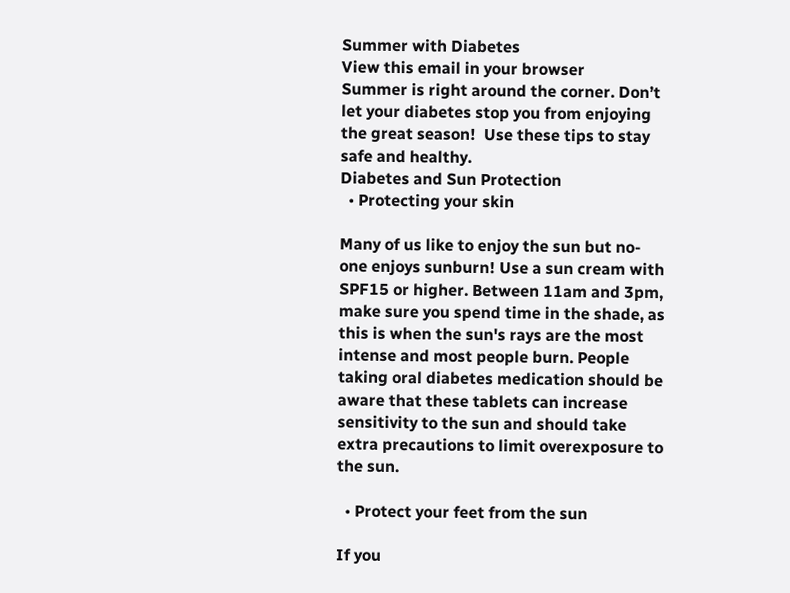Summer with Diabetes
View this email in your browser
Summer is right around the corner. Don’t let your diabetes stop you from enjoying the great season!  Use these tips to stay safe and healthy.
Diabetes and Sun Protection
  • Protecting your skin

Many of us like to enjoy the sun but no-one enjoys sunburn! Use a sun cream with SPF15 or higher. Between 11am and 3pm, make sure you spend time in the shade, as this is when the sun's rays are the most intense and most people burn. People taking oral diabetes medication should be aware that these tablets can increase sensitivity to the sun and should take extra precautions to limit overexposure to the sun.

  • Protect your feet from the sun

If you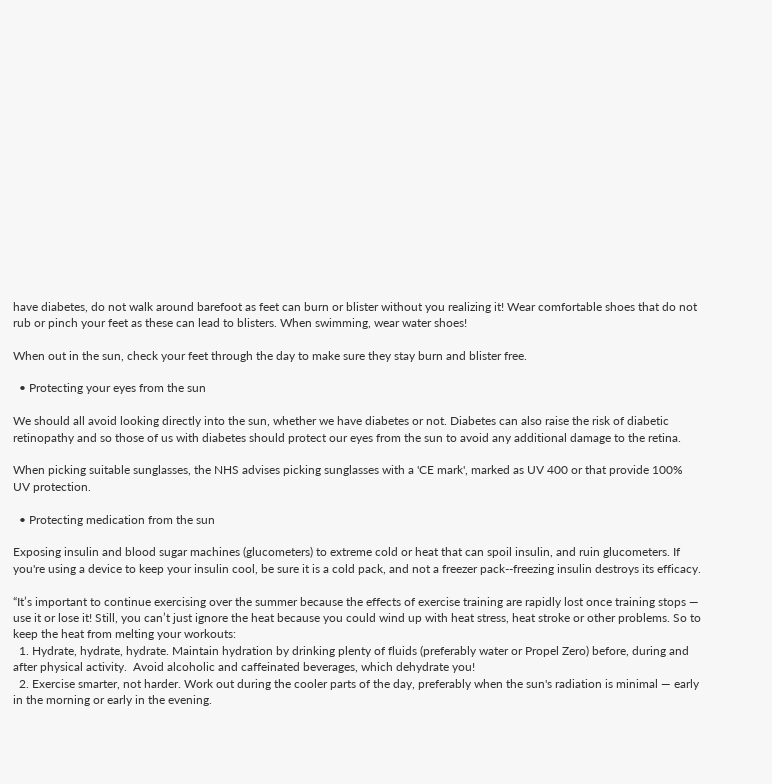have diabetes, do not walk around barefoot as feet can burn or blister without you realizing it! Wear comfortable shoes that do not rub or pinch your feet as these can lead to blisters. When swimming, wear water shoes!

When out in the sun, check your feet through the day to make sure they stay burn and blister free.

  • Protecting your eyes from the sun

We should all avoid looking directly into the sun, whether we have diabetes or not. Diabetes can also raise the risk of diabetic retinopathy and so those of us with diabetes should protect our eyes from the sun to avoid any additional damage to the retina.

When picking suitable sunglasses, the NHS advises picking sunglasses with a 'CE mark', marked as UV 400 or that provide 100% UV protection.

  • Protecting medication from the sun

Exposing insulin and blood sugar machines (glucometers) to extreme cold or heat that can spoil insulin, and ruin glucometers. If you're using a device to keep your insulin cool, be sure it is a cold pack, and not a freezer pack--freezing insulin destroys its efficacy.

“It’s important to continue exercising over the summer because the effects of exercise training are rapidly lost once training stops — use it or lose it! Still, you can’t just ignore the heat because you could wind up with heat stress, heat stroke or other problems. So to keep the heat from melting your workouts:
  1. Hydrate, hydrate, hydrate. Maintain hydration by drinking plenty of fluids (preferably water or Propel Zero) before, during and after physical activity.  Avoid alcoholic and caffeinated beverages, which dehydrate you!
  2. Exercise smarter, not harder. Work out during the cooler parts of the day, preferably when the sun's radiation is minimal — early in the morning or early in the evening.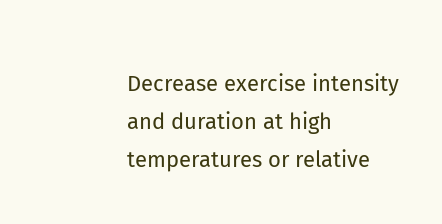Decrease exercise intensity and duration at high temperatures or relative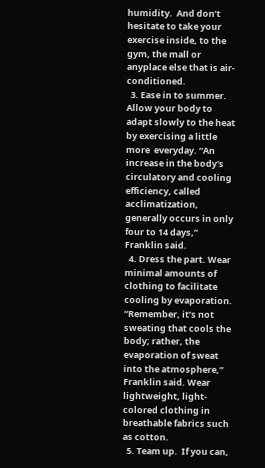humidity.  And don’t hesitate to take your exercise inside, to the gym, the mall or anyplace else that is air-conditioned.
  3. Ease in to summer. Allow your body to adapt slowly to the heat by exercising a little more  everyday. “An increase in the body's circulatory and cooling efficiency, called acclimatization, generally occurs in only four to 14 days,” Franklin said.
  4. Dress the part. Wear minimal amounts of clothing to facilitate cooling by evaporation. “Remember, it’s not sweating that cools the body; rather, the evaporation of sweat into the atmosphere,” Franklin said. Wear lightweight, light-colored clothing in breathable fabrics such as cotton.
  5. Team up.  If you can,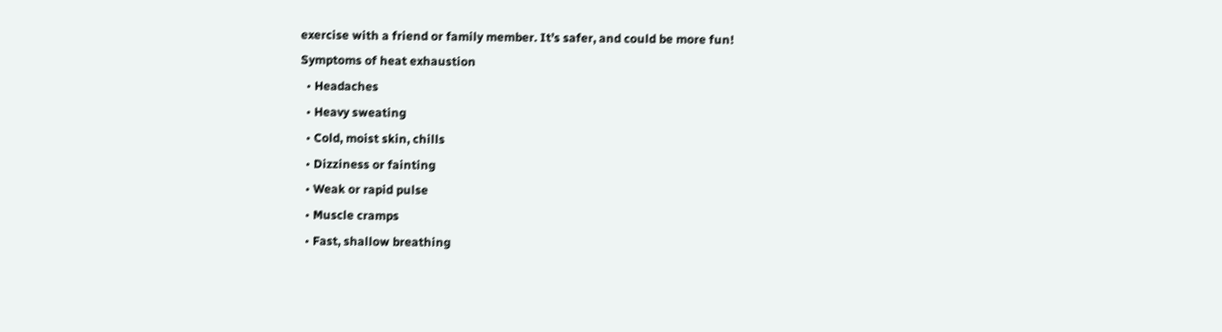exercise with a friend or family member. It’s safer, and could be more fun!
Symptoms of heat exhaustion
  • Headaches
  • Heavy sweating
  • Cold, moist skin, chills
  • Dizziness or fainting
  • Weak or rapid pulse
  • Muscle cramps
  • Fast, shallow breathing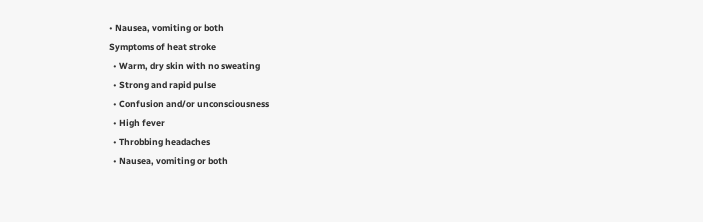• Nausea, vomiting or both
Symptoms of heat stroke
  • Warm, dry skin with no sweating
  • Strong and rapid pulse
  • Confusion and/or unconsciousness
  • High fever
  • Throbbing headaches
  • Nausea, vomiting or both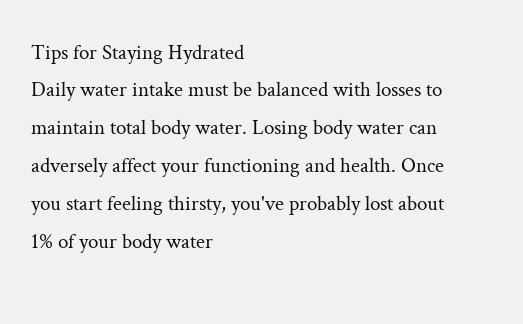Tips for Staying Hydrated
Daily water intake must be balanced with losses to maintain total body water. Losing body water can adversely affect your functioning and health. Once you start feeling thirsty, you've probably lost about 1% of your body water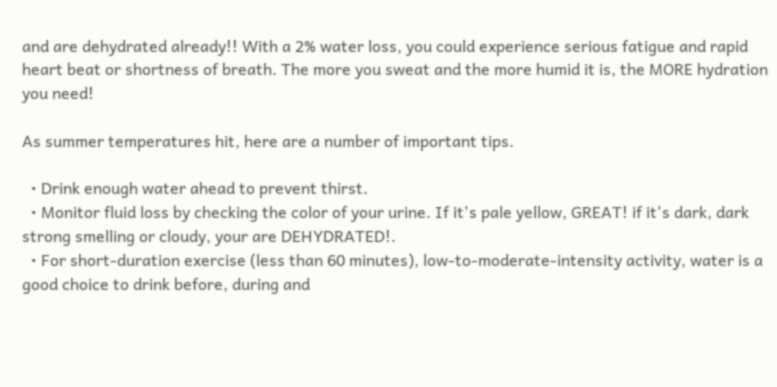and are dehydrated already!! With a 2% water loss, you could experience serious fatigue and rapid heart beat or shortness of breath. The more you sweat and the more humid it is, the MORE hydration you need!

As summer temperatures hit, here are a number of important tips.

  • Drink enough water ahead to prevent thirst.
  • Monitor fluid loss by checking the color of your urine. If it's pale yellow, GREAT! if it's dark, dark strong smelling or cloudy, your are DEHYDRATED!.
  • For short-duration exercise (less than 60 minutes), low-to-moderate-intensity activity, water is a good choice to drink before, during and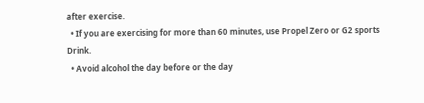after exercise.
  • If you are exercising for more than 60 minutes, use Propel Zero or G2 sports Drink.
  • Avoid alcohol the day before or the day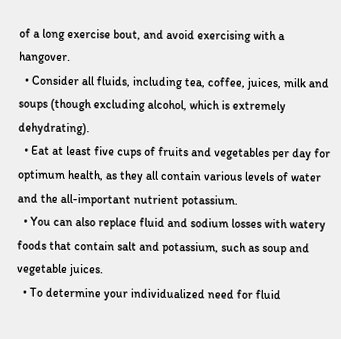of a long exercise bout, and avoid exercising with a hangover.
  • Consider all fluids, including tea, coffee, juices, milk and soups (though excluding alcohol, which is extremely dehydrating).
  • Eat at least five cups of fruits and vegetables per day for optimum health, as they all contain various levels of water and the all-important nutrient potassium.
  • You can also replace fluid and sodium losses with watery foods that contain salt and potassium, such as soup and vegetable juices.
  • To determine your individualized need for fluid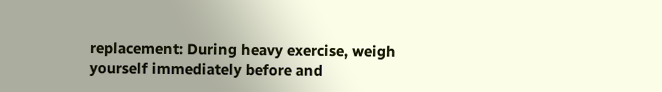replacement: During heavy exercise, weigh yourself immediately before and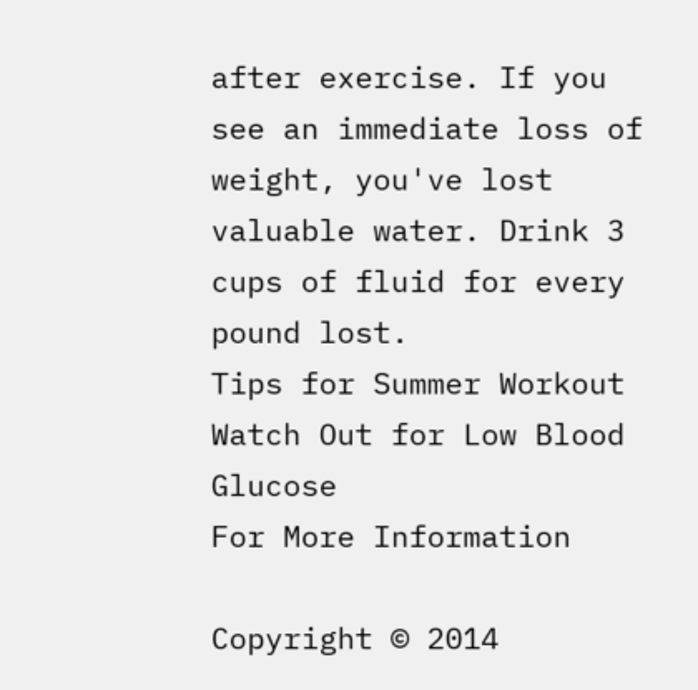after exercise. If you see an immediate loss of weight, you've lost valuable water. Drink 3 cups of fluid for every pound lost.
Tips for Summer Workout
Watch Out for Low Blood Glucose
For More Information

Copyright © 2014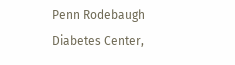Penn Rodebaugh Diabetes Center,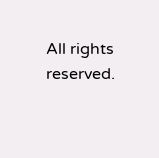All rights reserved.